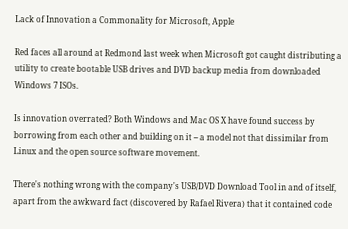Lack of Innovation a Commonality for Microsoft, Apple

Red faces all around at Redmond last week when Microsoft got caught distributing a utility to create bootable USB drives and DVD backup media from downloaded Windows 7 ISOs.

Is innovation overrated? Both Windows and Mac OS X have found success by borrowing from each other and building on it -- a model not that dissimilar from Linux and the open source software movement.

There's nothing wrong with the company's USB/DVD Download Tool in and of itself, apart from the awkward fact (discovered by Rafael Rivera) that it contained code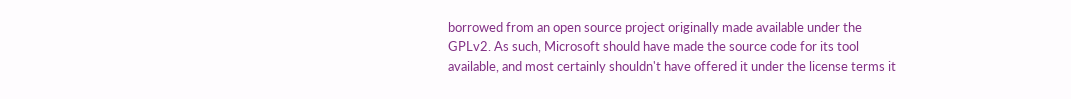borrowed from an open source project originally made available under the GPLv2. As such, Microsoft should have made the source code for its tool available, and most certainly shouldn't have offered it under the license terms it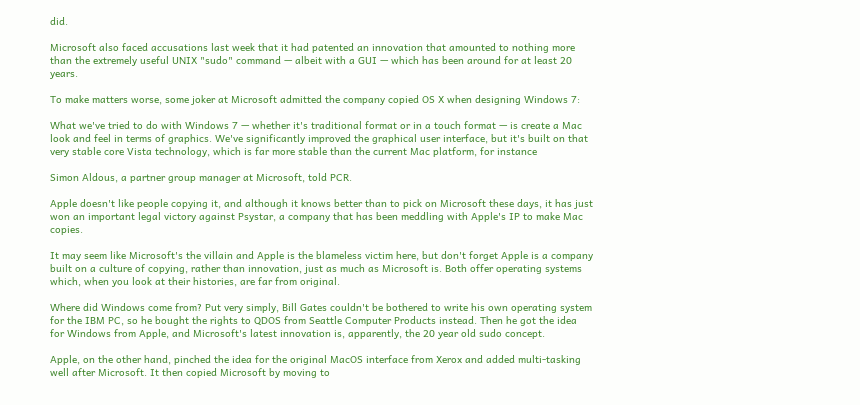did.

Microsoft also faced accusations last week that it had patented an innovation that amounted to nothing more than the extremely useful UNIX "sudo" command — albeit with a GUI — which has been around for at least 20 years.

To make matters worse, some joker at Microsoft admitted the company copied OS X when designing Windows 7:

What we've tried to do with Windows 7 — whether it's traditional format or in a touch format — is create a Mac look and feel in terms of graphics. We've significantly improved the graphical user interface, but it's built on that very stable core Vista technology, which is far more stable than the current Mac platform, for instance

Simon Aldous, a partner group manager at Microsoft, told PCR.

Apple doesn't like people copying it, and although it knows better than to pick on Microsoft these days, it has just won an important legal victory against Psystar, a company that has been meddling with Apple's IP to make Mac copies.

It may seem like Microsoft's the villain and Apple is the blameless victim here, but don't forget Apple is a company built on a culture of copying, rather than innovation, just as much as Microsoft is. Both offer operating systems which, when you look at their histories, are far from original.

Where did Windows come from? Put very simply, Bill Gates couldn't be bothered to write his own operating system for the IBM PC, so he bought the rights to QDOS from Seattle Computer Products instead. Then he got the idea for Windows from Apple, and Microsoft's latest innovation is, apparently, the 20 year old sudo concept.

Apple, on the other hand, pinched the idea for the original MacOS interface from Xerox and added multi-tasking well after Microsoft. It then copied Microsoft by moving to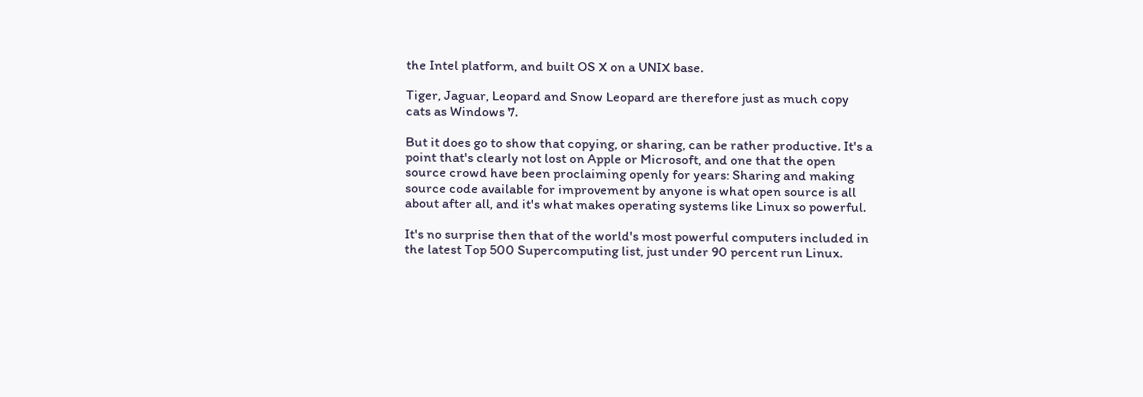the Intel platform, and built OS X on a UNIX base.

Tiger, Jaguar, Leopard and Snow Leopard are therefore just as much copy cats as Windows 7.

But it does go to show that copying, or sharing, can be rather productive. It's a point that's clearly not lost on Apple or Microsoft, and one that the open source crowd have been proclaiming openly for years: Sharing and making source code available for improvement by anyone is what open source is all about after all, and it's what makes operating systems like Linux so powerful.

It's no surprise then that of the world's most powerful computers included in the latest Top 500 Supercomputing list, just under 90 percent run Linux.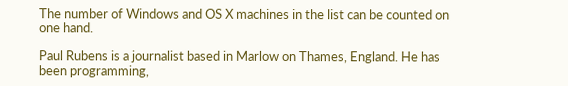The number of Windows and OS X machines in the list can be counted on one hand.

Paul Rubens is a journalist based in Marlow on Thames, England. He has been programming,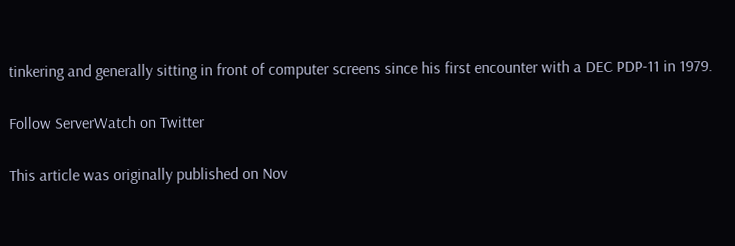tinkering and generally sitting in front of computer screens since his first encounter with a DEC PDP-11 in 1979.

Follow ServerWatch on Twitter

This article was originally published on Nov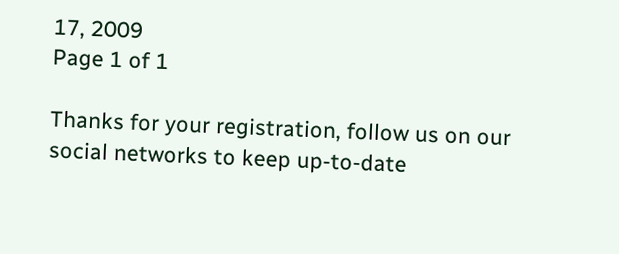17, 2009
Page 1 of 1

Thanks for your registration, follow us on our social networks to keep up-to-date